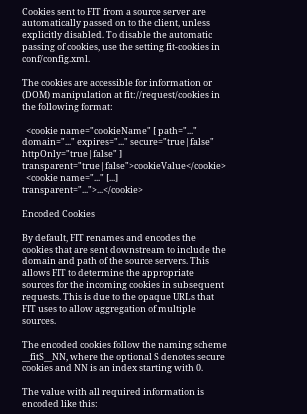Cookies sent to FIT from a source server are automatically passed on to the client, unless explicitly disabled. To disable the automatic passing of cookies, use the setting fit-cookies in conf/config.xml.

The cookies are accessible for information or (DOM) manipulation at fit://request/cookies in the following format:

  <cookie name="cookieName" [ path="..." domain="..." expires="..." secure="true|false" httpOnly="true|false" ] transparent="true|false">cookieValue</cookie>
  <cookie name="..." [...] transparent="...">...</cookie>

Encoded Cookies

By default, FIT renames and encodes the cookies that are sent downstream to include the domain and path of the source servers. This allows FIT to determine the appropriate sources for the incoming cookies in subsequent requests. This is due to the opaque URLs that FIT uses to allow aggregation of multiple sources.

The encoded cookies follow the naming scheme __fitS__NN, where the optional S denotes secure cookies and NN is an index starting with 0.

The value with all required information is encoded like this: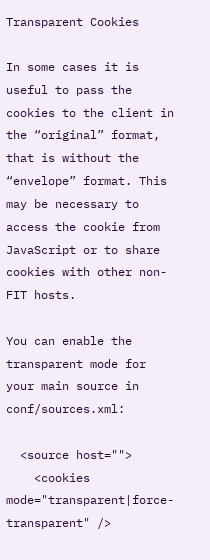Transparent Cookies

In some cases it is useful to pass the cookies to the client in the “original” format, that is without the “envelope” format. This may be necessary to access the cookie from JavaScript or to share cookies with other non-FIT hosts.

You can enable the transparent mode for your main source in conf/sources.xml:

  <source host="">
    <cookies mode="transparent|force-transparent" />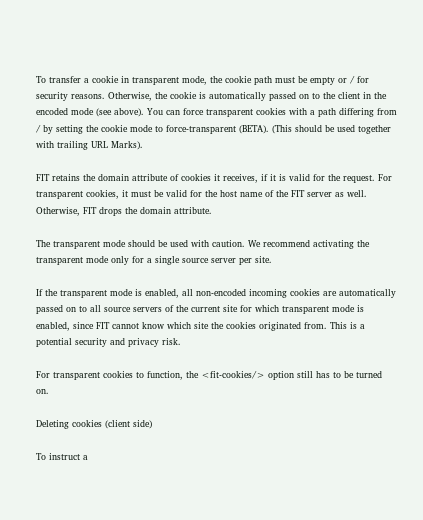To transfer a cookie in transparent mode, the cookie path must be empty or / for security reasons. Otherwise, the cookie is automatically passed on to the client in the encoded mode (see above). You can force transparent cookies with a path differing from / by setting the cookie mode to force-transparent (BETA). (This should be used together with trailing URL Marks).

FIT retains the domain attribute of cookies it receives, if it is valid for the request. For transparent cookies, it must be valid for the host name of the FIT server as well. Otherwise, FIT drops the domain attribute.

The transparent mode should be used with caution. We recommend activating the transparent mode only for a single source server per site.

If the transparent mode is enabled, all non-encoded incoming cookies are automatically passed on to all source servers of the current site for which transparent mode is enabled, since FIT cannot know which site the cookies originated from. This is a potential security and privacy risk.

For transparent cookies to function, the <fit-cookies/> option still has to be turned on.

Deleting cookies (client side)

To instruct a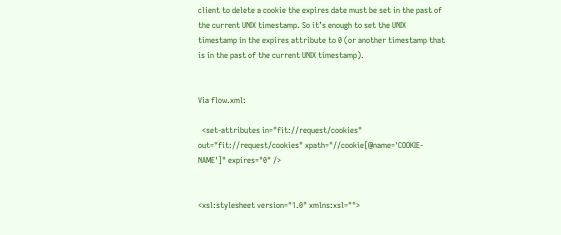client to delete a cookie the expires date must be set in the past of the current UNIX timestamp. So it’s enough to set the UNIX timestamp in the expires attribute to 0 (or another timestamp that is in the past of the current UNIX timestamp).


Via flow.xml:

  <set-attributes in="fit://request/cookies" out="fit://request/cookies" xpath="//cookie[@name='COOKIE-NAME']" expires="0" />


<xsl:stylesheet version="1.0" xmlns:xsl="">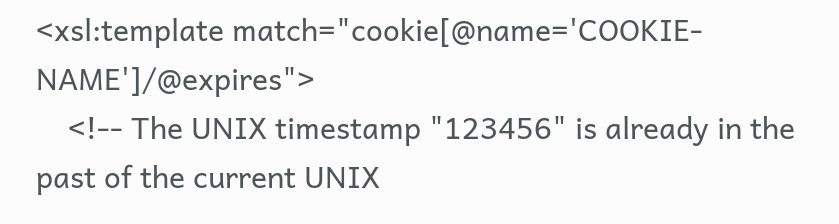<xsl:template match="cookie[@name='COOKIE-NAME']/@expires">
    <!-- The UNIX timestamp "123456" is already in the past of the current UNIX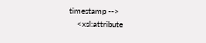timestamp -->
    <xsl:attribute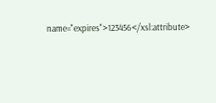name="expires">123456</xsl:attribute>